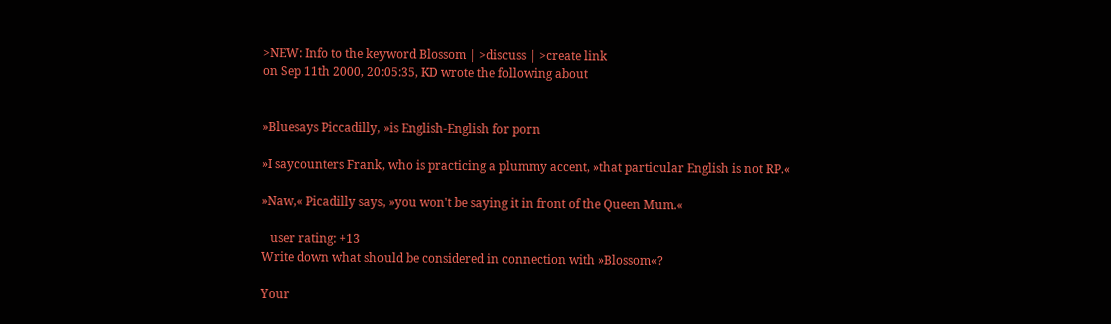>NEW: Info to the keyword Blossom | >discuss | >create link
on Sep 11th 2000, 20:05:35, KD wrote the following about


»Bluesays Piccadilly, »is English-English for porn

»I saycounters Frank, who is practicing a plummy accent, »that particular English is not RP.«

»Naw,« Picadilly says, »you won't be saying it in front of the Queen Mum.«

   user rating: +13
Write down what should be considered in connection with »Blossom«?

Your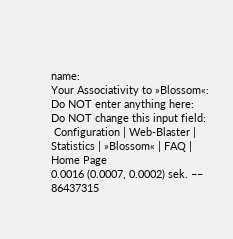name:
Your Associativity to »Blossom«:
Do NOT enter anything here:
Do NOT change this input field:
 Configuration | Web-Blaster | Statistics | »Blossom« | FAQ | Home Page
0.0016 (0.0007, 0.0002) sek. –– 86437315